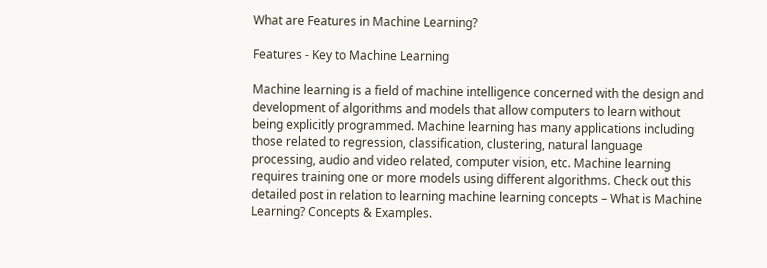What are Features in Machine Learning?

Features - Key to Machine Learning

Machine learning is a field of machine intelligence concerned with the design and development of algorithms and models that allow computers to learn without being explicitly programmed. Machine learning has many applications including those related to regression, classification, clustering, natural language processing, audio and video related, computer vision, etc. Machine learning requires training one or more models using different algorithms. Check out this detailed post in relation to learning machine learning concepts – What is Machine Learning? Concepts & Examples.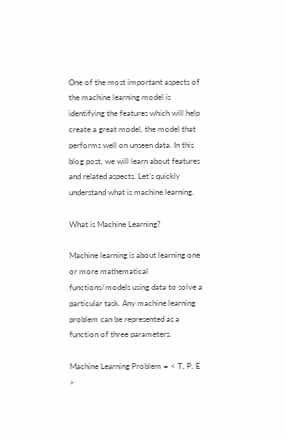One of the most important aspects of the machine learning model is identifying the features which will help create a great model, the model that performs well on unseen data. In this blog post, we will learn about features and related aspects. Let’s quickly understand what is machine learning.

What is Machine Learning?

Machine learning is about learning one or more mathematical functions/models using data to solve a particular task. Any machine learning problem can be represented as a function of three parameters.

Machine Learning Problem = < T, P, E >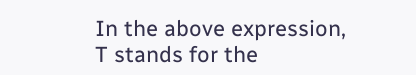In the above expression, T stands for the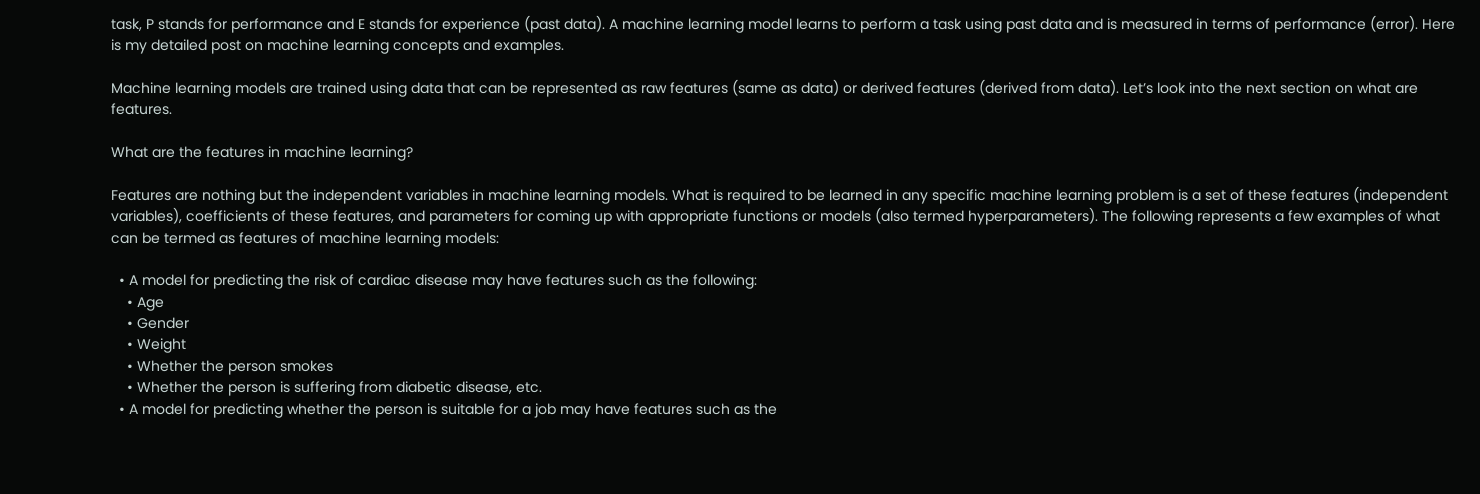task, P stands for performance and E stands for experience (past data). A machine learning model learns to perform a task using past data and is measured in terms of performance (error). Here is my detailed post on machine learning concepts and examples.

Machine learning models are trained using data that can be represented as raw features (same as data) or derived features (derived from data). Let’s look into the next section on what are features.

What are the features in machine learning?

Features are nothing but the independent variables in machine learning models. What is required to be learned in any specific machine learning problem is a set of these features (independent variables), coefficients of these features, and parameters for coming up with appropriate functions or models (also termed hyperparameters). The following represents a few examples of what can be termed as features of machine learning models:

  • A model for predicting the risk of cardiac disease may have features such as the following:
    • Age
    • Gender
    • Weight
    • Whether the person smokes
    • Whether the person is suffering from diabetic disease, etc.
  • A model for predicting whether the person is suitable for a job may have features such as the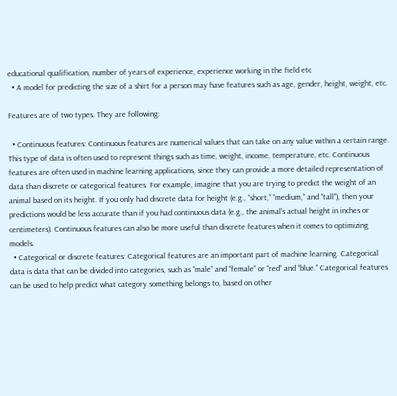educational qualification, number of years of experience, experience working in the field etc
  • A model for predicting the size of a shirt for a person may have features such as age, gender, height, weight, etc.

Features are of two types. They are following:

  • Continuous features: Continuous features are numerical values that can take on any value within a certain range. This type of data is often used to represent things such as time, weight, income, temperature, etc. Continuous features are often used in machine learning applications, since they can provide a more detailed representation of data than discrete or categorical features. For example, imagine that you are trying to predict the weight of an animal based on its height. If you only had discrete data for height (e.g., “short,” “medium,” and “tall”), then your predictions would be less accurate than if you had continuous data (e.g., the animal’s actual height in inches or centimeters). Continuous features can also be more useful than discrete features when it comes to optimizing models.
  • Categorical or discrete features: Categorical features are an important part of machine learning. Categorical data is data that can be divided into categories, such as “male” and “female” or “red” and “blue.” Categorical features can be used to help predict what category something belongs to, based on other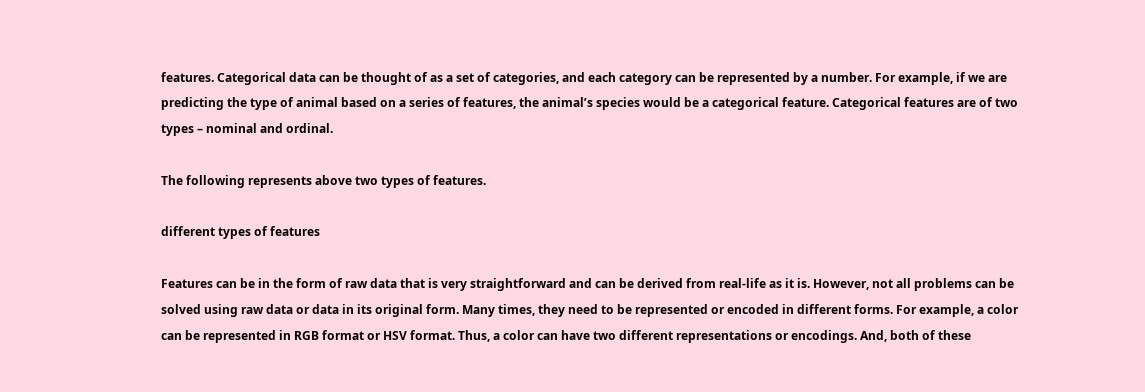features. Categorical data can be thought of as a set of categories, and each category can be represented by a number. For example, if we are predicting the type of animal based on a series of features, the animal’s species would be a categorical feature. Categorical features are of two types – nominal and ordinal.

The following represents above two types of features.

different types of features

Features can be in the form of raw data that is very straightforward and can be derived from real-life as it is. However, not all problems can be solved using raw data or data in its original form. Many times, they need to be represented or encoded in different forms. For example, a color can be represented in RGB format or HSV format. Thus, a color can have two different representations or encodings. And, both of these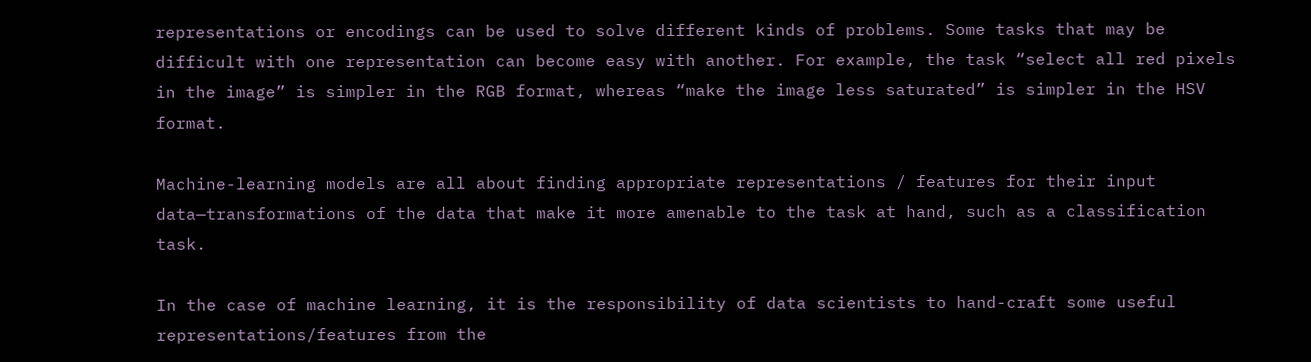representations or encodings can be used to solve different kinds of problems. Some tasks that may be difficult with one representation can become easy with another. For example, the task “select all red pixels in the image” is simpler in the RGB format, whereas “make the image less saturated” is simpler in the HSV format.

Machine-learning models are all about finding appropriate representations / features for their input data—transformations of the data that make it more amenable to the task at hand, such as a classification task.

In the case of machine learning, it is the responsibility of data scientists to hand-craft some useful representations/features from the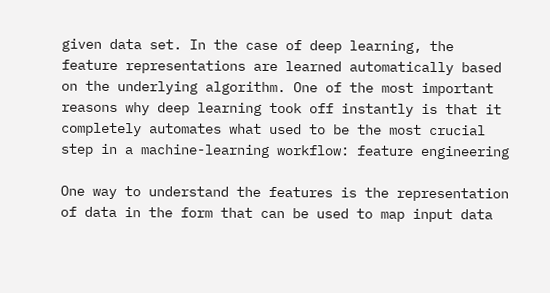given data set. In the case of deep learning, the feature representations are learned automatically based on the underlying algorithm. One of the most important reasons why deep learning took off instantly is that it completely automates what used to be the most crucial step in a machine-learning workflow: feature engineering

One way to understand the features is the representation of data in the form that can be used to map input data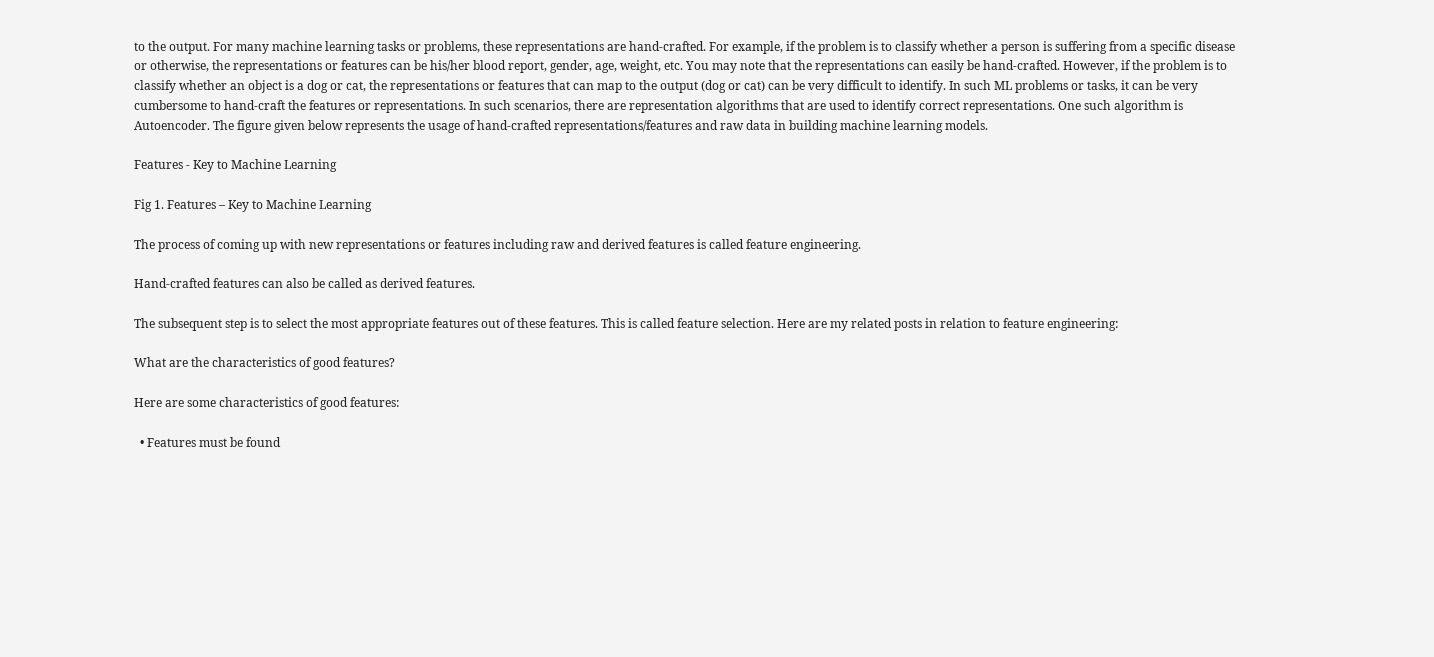to the output. For many machine learning tasks or problems, these representations are hand-crafted. For example, if the problem is to classify whether a person is suffering from a specific disease or otherwise, the representations or features can be his/her blood report, gender, age, weight, etc. You may note that the representations can easily be hand-crafted. However, if the problem is to classify whether an object is a dog or cat, the representations or features that can map to the output (dog or cat) can be very difficult to identify. In such ML problems or tasks, it can be very cumbersome to hand-craft the features or representations. In such scenarios, there are representation algorithms that are used to identify correct representations. One such algorithm is Autoencoder. The figure given below represents the usage of hand-crafted representations/features and raw data in building machine learning models.

Features - Key to Machine Learning

Fig 1. Features – Key to Machine Learning

The process of coming up with new representations or features including raw and derived features is called feature engineering.

Hand-crafted features can also be called as derived features.

The subsequent step is to select the most appropriate features out of these features. This is called feature selection. Here are my related posts in relation to feature engineering:

What are the characteristics of good features?

Here are some characteristics of good features:

  • Features must be found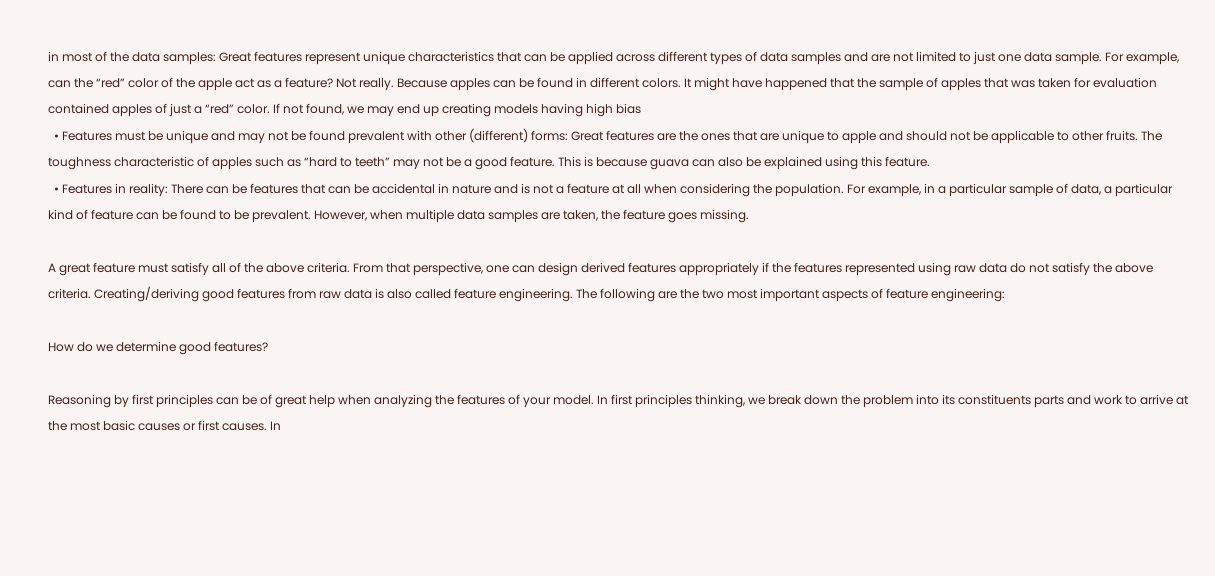in most of the data samples: Great features represent unique characteristics that can be applied across different types of data samples and are not limited to just one data sample. For example, can the “red” color of the apple act as a feature? Not really. Because apples can be found in different colors. It might have happened that the sample of apples that was taken for evaluation contained apples of just a “red” color. If not found, we may end up creating models having high bias
  • Features must be unique and may not be found prevalent with other (different) forms: Great features are the ones that are unique to apple and should not be applicable to other fruits. The toughness characteristic of apples such as “hard to teeth” may not be a good feature. This is because guava can also be explained using this feature.
  • Features in reality: There can be features that can be accidental in nature and is not a feature at all when considering the population. For example, in a particular sample of data, a particular kind of feature can be found to be prevalent. However, when multiple data samples are taken, the feature goes missing.

A great feature must satisfy all of the above criteria. From that perspective, one can design derived features appropriately if the features represented using raw data do not satisfy the above criteria. Creating/deriving good features from raw data is also called feature engineering. The following are the two most important aspects of feature engineering:

How do we determine good features?

Reasoning by first principles can be of great help when analyzing the features of your model. In first principles thinking, we break down the problem into its constituents parts and work to arrive at the most basic causes or first causes. In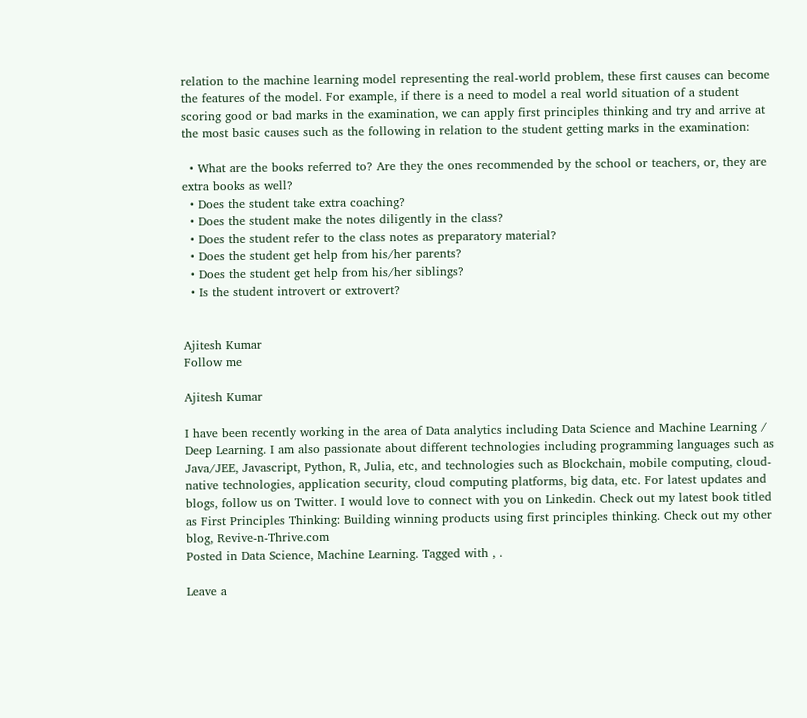relation to the machine learning model representing the real-world problem, these first causes can become the features of the model. For example, if there is a need to model a real world situation of a student scoring good or bad marks in the examination, we can apply first principles thinking and try and arrive at the most basic causes such as the following in relation to the student getting marks in the examination:

  • What are the books referred to? Are they the ones recommended by the school or teachers, or, they are extra books as well?
  • Does the student take extra coaching?
  • Does the student make the notes diligently in the class?
  • Does the student refer to the class notes as preparatory material?
  • Does the student get help from his/her parents?
  • Does the student get help from his/her siblings?
  • Is the student introvert or extrovert?


Ajitesh Kumar
Follow me

Ajitesh Kumar

I have been recently working in the area of Data analytics including Data Science and Machine Learning / Deep Learning. I am also passionate about different technologies including programming languages such as Java/JEE, Javascript, Python, R, Julia, etc, and technologies such as Blockchain, mobile computing, cloud-native technologies, application security, cloud computing platforms, big data, etc. For latest updates and blogs, follow us on Twitter. I would love to connect with you on Linkedin. Check out my latest book titled as First Principles Thinking: Building winning products using first principles thinking. Check out my other blog, Revive-n-Thrive.com
Posted in Data Science, Machine Learning. Tagged with , .

Leave a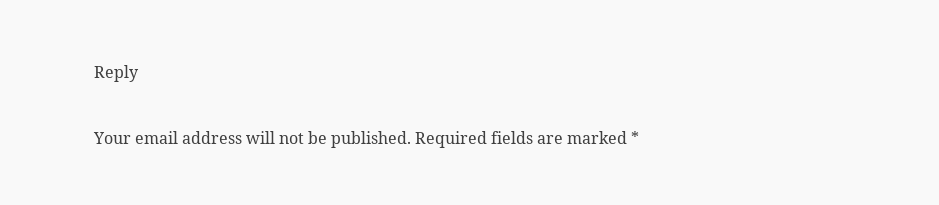Reply

Your email address will not be published. Required fields are marked *